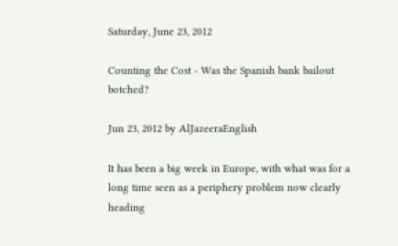Saturday, June 23, 2012

Counting the Cost - Was the Spanish bank bailout botched?

Jun 23, 2012 by AlJazeeraEnglish

It has been a big week in Europe, with what was for a long time seen as a periphery problem now clearly heading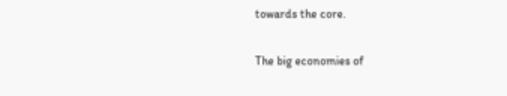towards the core.

The big economies of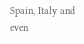Spain, Italy and even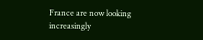France are now looking increasingly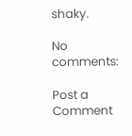shaky.

No comments:

Post a Comment